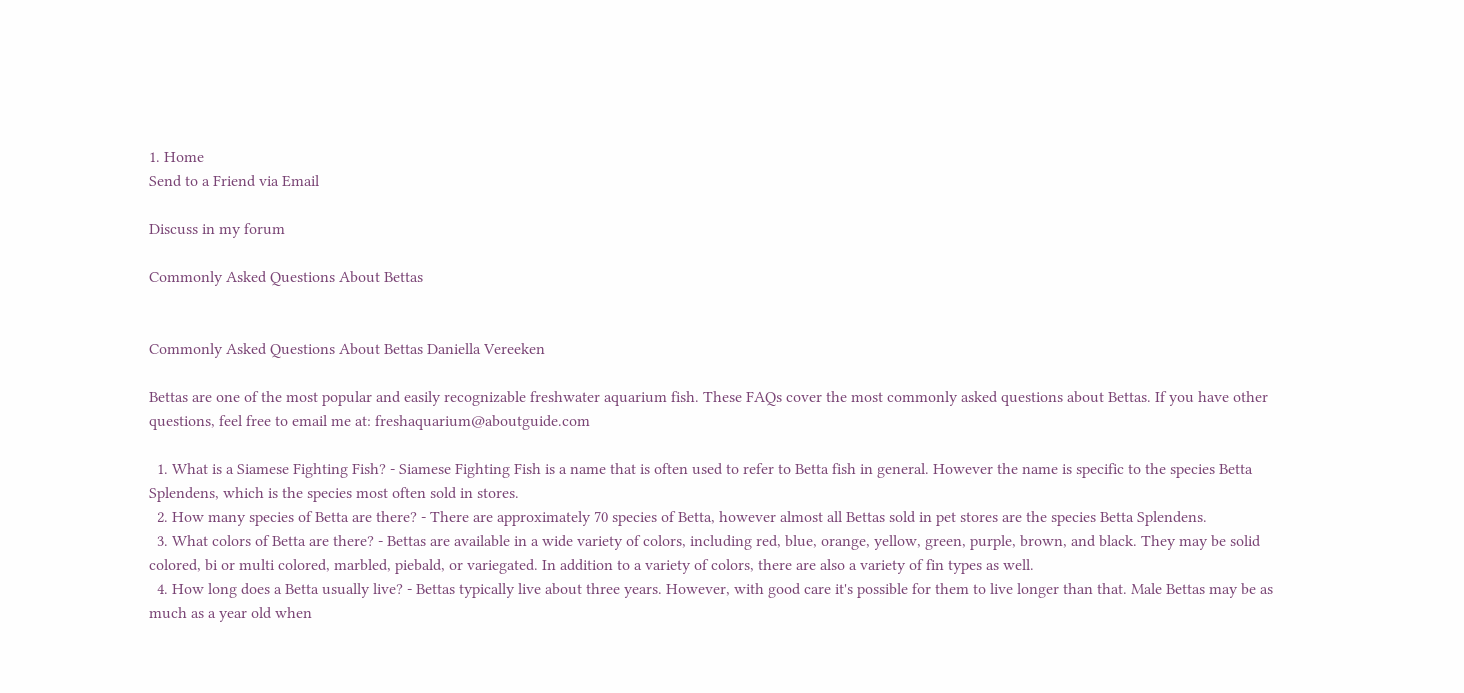1. Home
Send to a Friend via Email

Discuss in my forum

Commonly Asked Questions About Bettas


Commonly Asked Questions About Bettas Daniella Vereeken

Bettas are one of the most popular and easily recognizable freshwater aquarium fish. These FAQs cover the most commonly asked questions about Bettas. If you have other questions, feel free to email me at: freshaquarium@aboutguide.com

  1. What is a Siamese Fighting Fish? - Siamese Fighting Fish is a name that is often used to refer to Betta fish in general. However the name is specific to the species Betta Splendens, which is the species most often sold in stores.
  2. How many species of Betta are there? - There are approximately 70 species of Betta, however almost all Bettas sold in pet stores are the species Betta Splendens.
  3. What colors of Betta are there? - Bettas are available in a wide variety of colors, including red, blue, orange, yellow, green, purple, brown, and black. They may be solid colored, bi or multi colored, marbled, piebald, or variegated. In addition to a variety of colors, there are also a variety of fin types as well.
  4. How long does a Betta usually live? - Bettas typically live about three years. However, with good care it's possible for them to live longer than that. Male Bettas may be as much as a year old when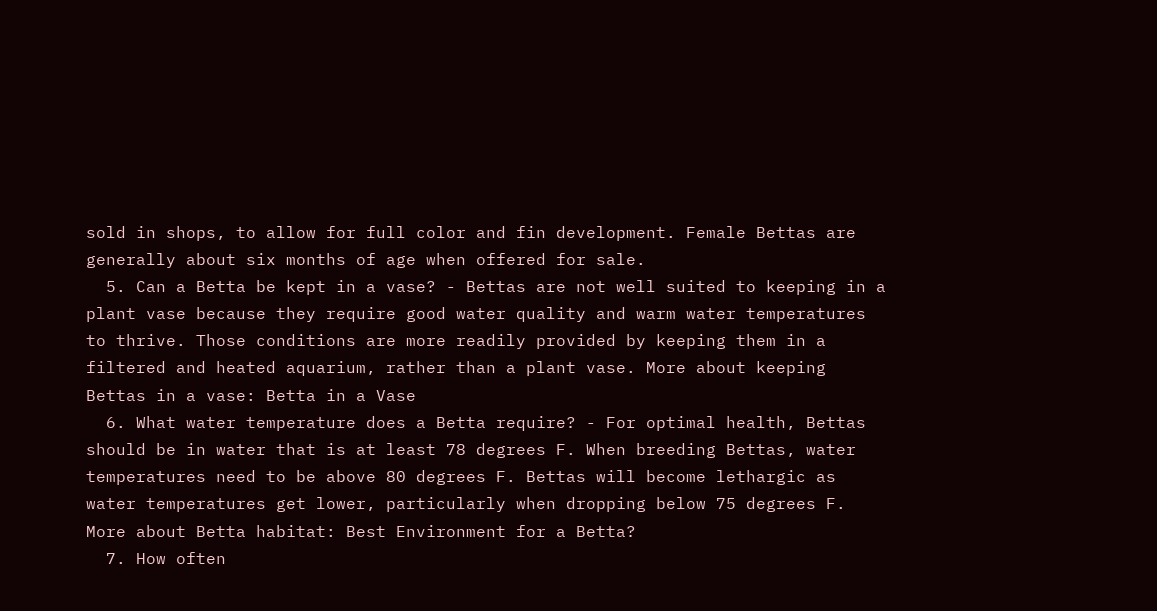sold in shops, to allow for full color and fin development. Female Bettas are generally about six months of age when offered for sale.
  5. Can a Betta be kept in a vase? - Bettas are not well suited to keeping in a plant vase because they require good water quality and warm water temperatures to thrive. Those conditions are more readily provided by keeping them in a filtered and heated aquarium, rather than a plant vase. More about keeping Bettas in a vase: Betta in a Vase
  6. What water temperature does a Betta require? - For optimal health, Bettas should be in water that is at least 78 degrees F. When breeding Bettas, water temperatures need to be above 80 degrees F. Bettas will become lethargic as water temperatures get lower, particularly when dropping below 75 degrees F. More about Betta habitat: Best Environment for a Betta?
  7. How often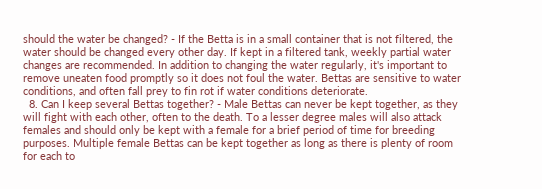should the water be changed? - If the Betta is in a small container that is not filtered, the water should be changed every other day. If kept in a filtered tank, weekly partial water changes are recommended. In addition to changing the water regularly, it's important to remove uneaten food promptly so it does not foul the water. Bettas are sensitive to water conditions, and often fall prey to fin rot if water conditions deteriorate.
  8. Can I keep several Bettas together? - Male Bettas can never be kept together, as they will fight with each other, often to the death. To a lesser degree males will also attack females and should only be kept with a female for a brief period of time for breeding purposes. Multiple female Bettas can be kept together as long as there is plenty of room for each to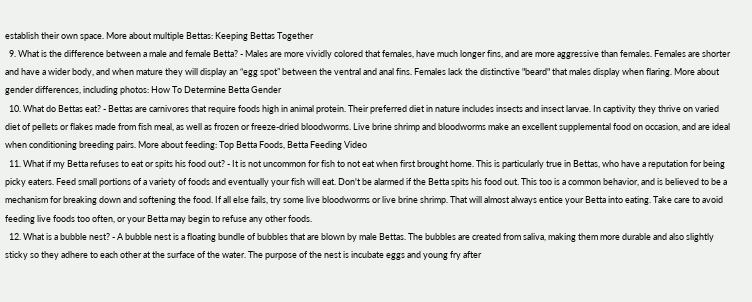establish their own space. More about multiple Bettas: Keeping Bettas Together
  9. What is the difference between a male and female Betta? - Males are more vividly colored that females, have much longer fins, and are more aggressive than females. Females are shorter and have a wider body, and when mature they will display an “egg spot” between the ventral and anal fins. Females lack the distinctive "beard" that males display when flaring. More about gender differences, including photos: How To Determine Betta Gender
  10. What do Bettas eat? - Bettas are carnivores that require foods high in animal protein. Their preferred diet in nature includes insects and insect larvae. In captivity they thrive on varied diet of pellets or flakes made from fish meal, as well as frozen or freeze-dried bloodworms. Live brine shrimp and bloodworms make an excellent supplemental food on occasion, and are ideal when conditioning breeding pairs. More about feeding: Top Betta Foods, Betta Feeding Video
  11. What if my Betta refuses to eat or spits his food out? - It is not uncommon for fish to not eat when first brought home. This is particularly true in Bettas, who have a reputation for being picky eaters. Feed small portions of a variety of foods and eventually your fish will eat. Don't be alarmed if the Betta spits his food out. This too is a common behavior, and is believed to be a mechanism for breaking down and softening the food. If all else fails, try some live bloodworms or live brine shrimp. That will almost always entice your Betta into eating. Take care to avoid feeding live foods too often, or your Betta may begin to refuse any other foods.
  12. What is a bubble nest? - A bubble nest is a floating bundle of bubbles that are blown by male Bettas. The bubbles are created from saliva, making them more durable and also slightly sticky so they adhere to each other at the surface of the water. The purpose of the nest is incubate eggs and young fry after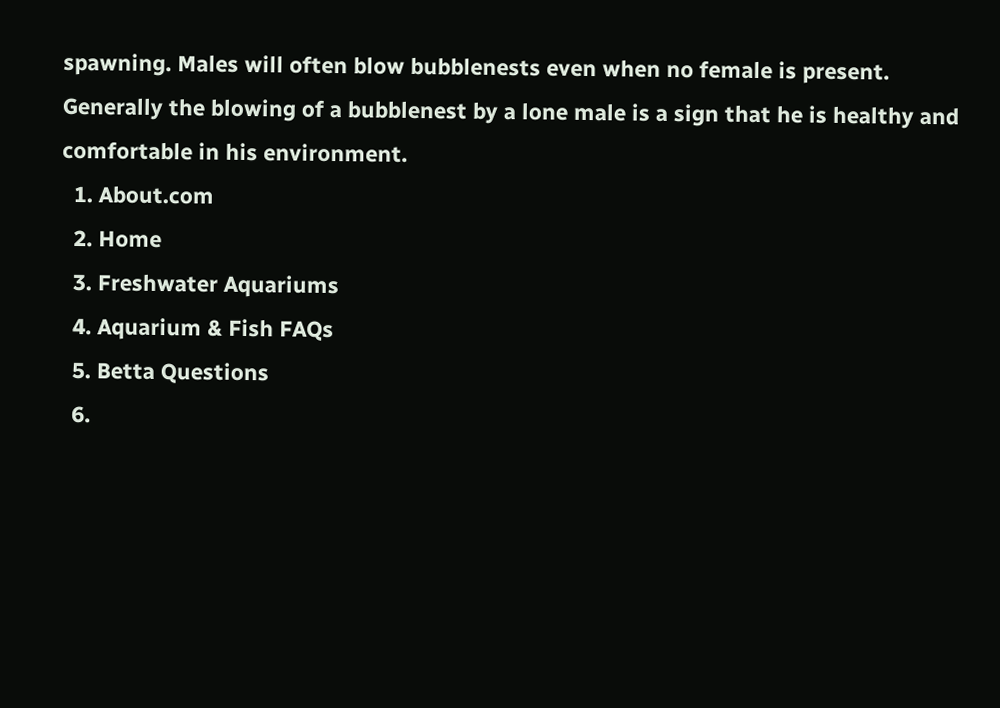spawning. Males will often blow bubblenests even when no female is present. Generally the blowing of a bubblenest by a lone male is a sign that he is healthy and comfortable in his environment.
  1. About.com
  2. Home
  3. Freshwater Aquariums
  4. Aquarium & Fish FAQs
  5. Betta Questions
  6.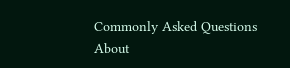Commonly Asked Questions About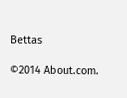Bettas

©2014 About.com.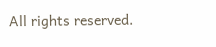All rights reserved.